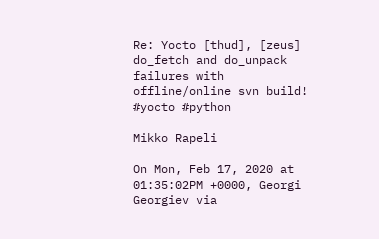Re: Yocto [thud], [zeus] do_fetch and do_unpack failures with offline/online svn build! #yocto #python

Mikko Rapeli

On Mon, Feb 17, 2020 at 01:35:02PM +0000, Georgi Georgiev via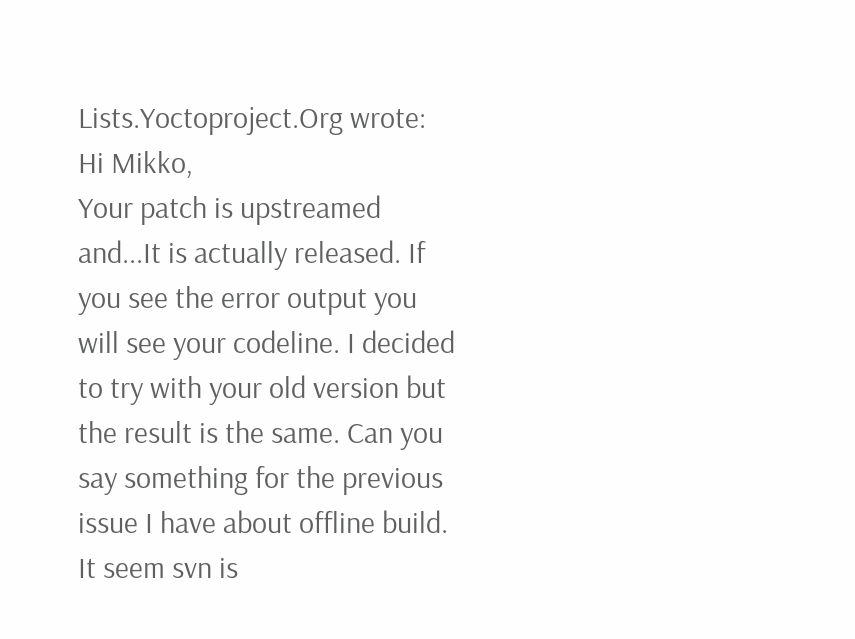Lists.Yoctoproject.Org wrote:
Hi Mikko,
Your patch is upstreamed and...It is actually released. If you see the error output you will see your codeline. I decided to try with your old version but the result is the same. Can you say something for the previous issue I have about offline build.
It seem svn is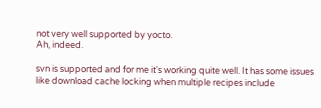not very well supported by yocto.
Ah, indeed.

svn is supported and for me it's working quite well. It has some issues
like download cache locking when multiple recipes include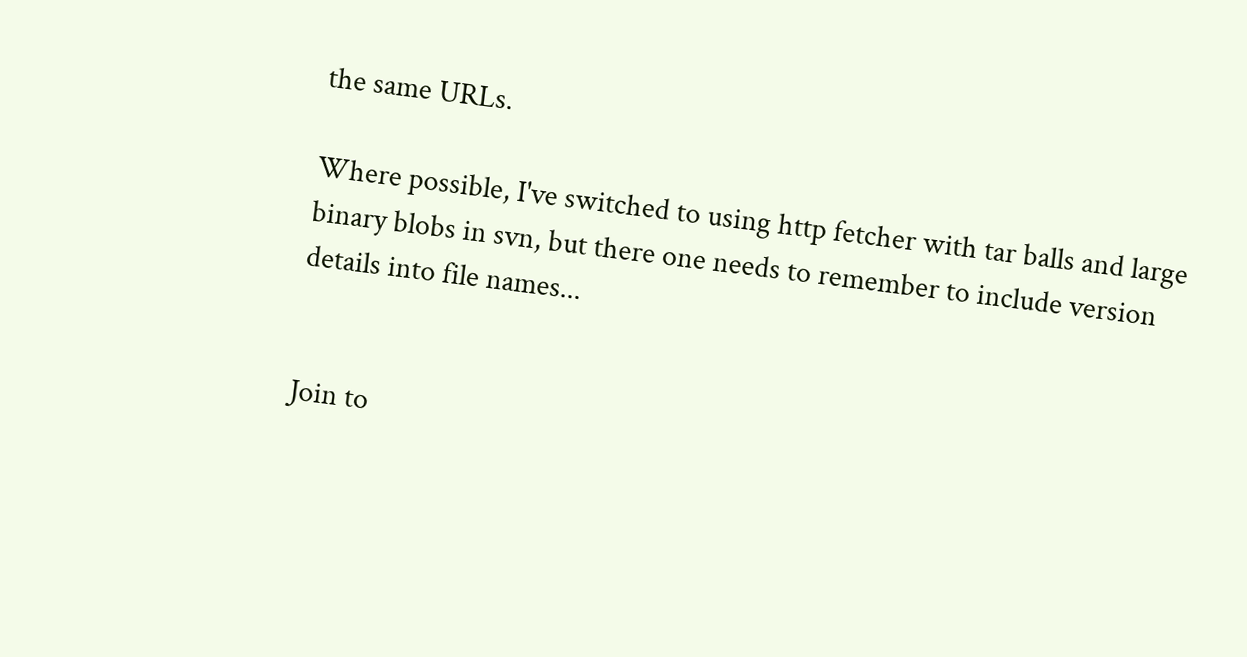the same URLs.

Where possible, I've switched to using http fetcher with tar balls and large
binary blobs in svn, but there one needs to remember to include version
details into file names...


Join to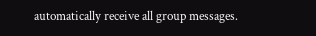automatically receive all group messages.